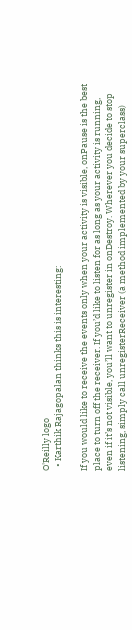O'Reilly logo
  • Karthik Rajagopalan thinks this is interesting:

If you would like to receive the events only when your activity is visible, onPause is the best place to turn off the receiver. If you’d like to listen for as long as your activity is running, even if it’s not visible, you’ll want to unregister in onDestroy. Wherever you decide to stop listening, simply call unregisterReceiver (a method implemented by your superclass)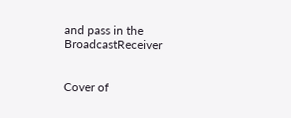and pass in the BroadcastReceiver


Cover of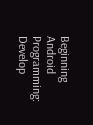Beginning Android Programming: Develop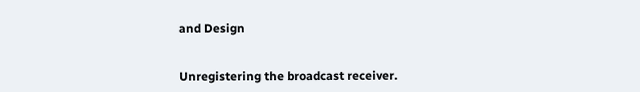and Design


Unregistering the broadcast receiver.